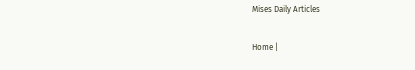Mises Daily Articles

Home |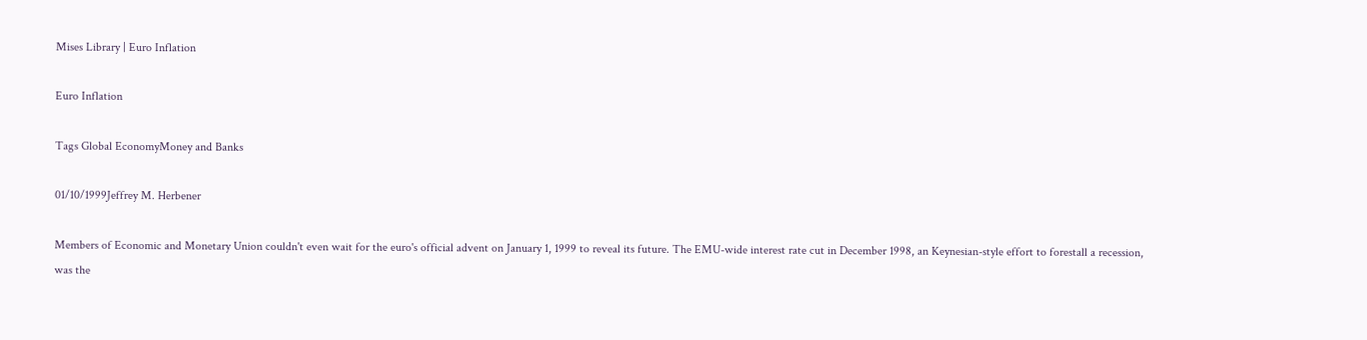Mises Library | Euro Inflation

Euro Inflation

Tags Global EconomyMoney and Banks

01/10/1999Jeffrey M. Herbener

Members of Economic and Monetary Union couldn't even wait for the euro's official advent on January 1, 1999 to reveal its future. The EMU-wide interest rate cut in December 1998, an Keynesian-style effort to forestall a recession, was the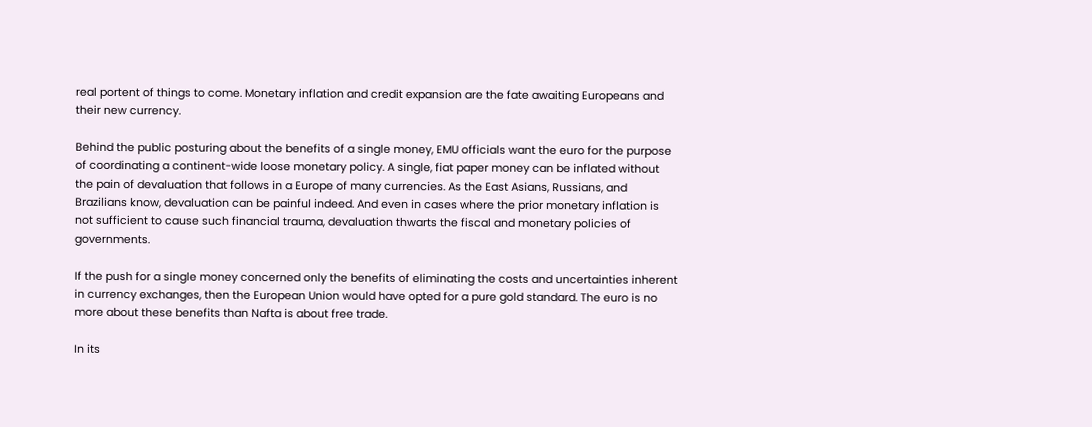real portent of things to come. Monetary inflation and credit expansion are the fate awaiting Europeans and their new currency.

Behind the public posturing about the benefits of a single money, EMU officials want the euro for the purpose of coordinating a continent-wide loose monetary policy. A single, fiat paper money can be inflated without the pain of devaluation that follows in a Europe of many currencies. As the East Asians, Russians, and Brazilians know, devaluation can be painful indeed. And even in cases where the prior monetary inflation is not sufficient to cause such financial trauma, devaluation thwarts the fiscal and monetary policies of governments.

If the push for a single money concerned only the benefits of eliminating the costs and uncertainties inherent in currency exchanges, then the European Union would have opted for a pure gold standard. The euro is no more about these benefits than Nafta is about free trade.

In its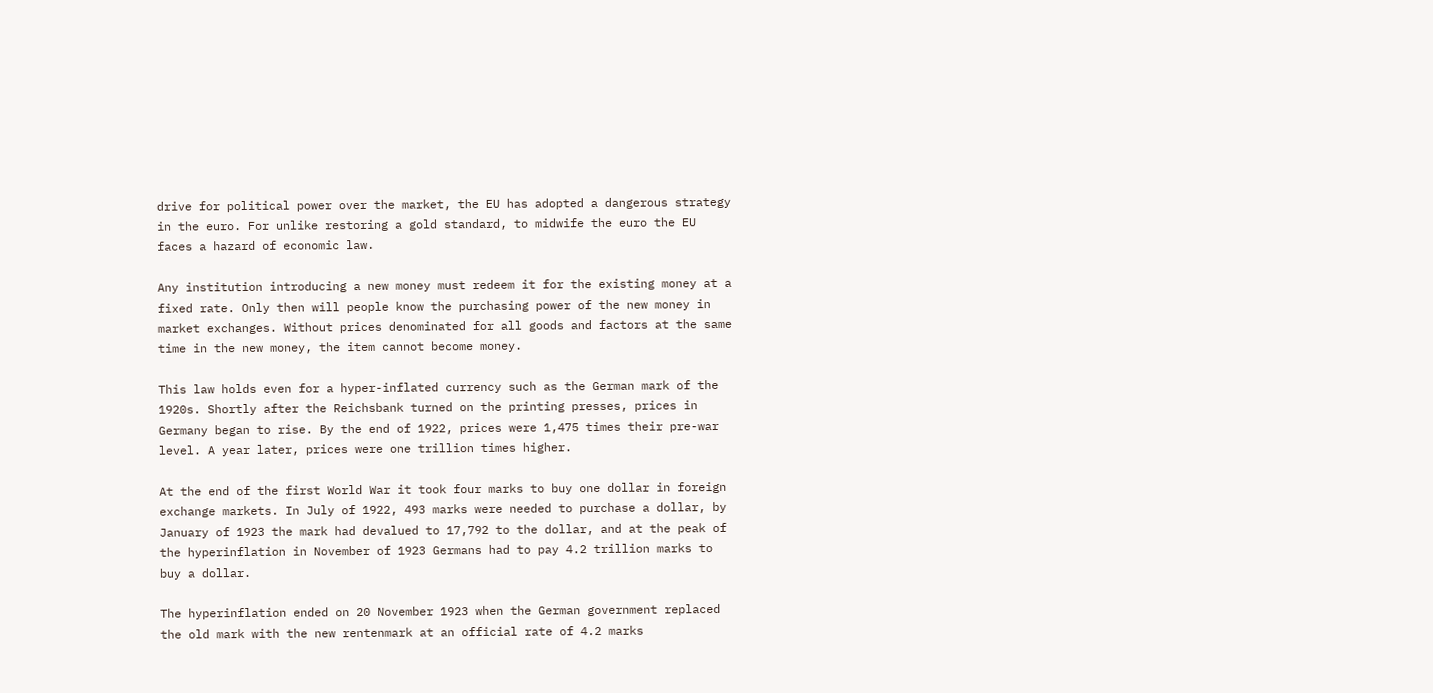drive for political power over the market, the EU has adopted a dangerous strategy in the euro. For unlike restoring a gold standard, to midwife the euro the EU faces a hazard of economic law.

Any institution introducing a new money must redeem it for the existing money at a fixed rate. Only then will people know the purchasing power of the new money in market exchanges. Without prices denominated for all goods and factors at the same time in the new money, the item cannot become money.

This law holds even for a hyper-inflated currency such as the German mark of the 1920s. Shortly after the Reichsbank turned on the printing presses, prices in Germany began to rise. By the end of 1922, prices were 1,475 times their pre-war level. A year later, prices were one trillion times higher.

At the end of the first World War it took four marks to buy one dollar in foreign exchange markets. In July of 1922, 493 marks were needed to purchase a dollar, by January of 1923 the mark had devalued to 17,792 to the dollar, and at the peak of the hyperinflation in November of 1923 Germans had to pay 4.2 trillion marks to buy a dollar.

The hyperinflation ended on 20 November 1923 when the German government replaced the old mark with the new rentenmark at an official rate of 4.2 marks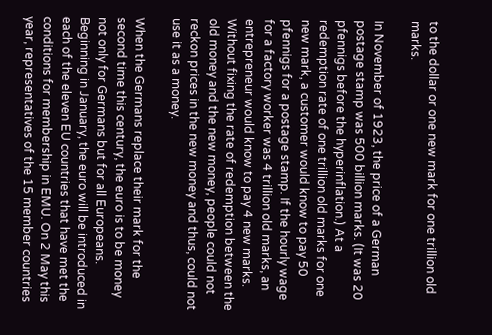to the dollar or one new mark for one trillion old marks.

In November of 1923, the price of a German postage stamp was 500 billion marks. (It was 20 pfennigs before the hyperinflation.) At a redemption rate of one trillion old marks for one new mark, a customer would know to pay 50 pfennigs for a postage stamp. If the hourly wage for a factory worker was 4 trillion old marks, an entrepreneur would know to pay 4 new marks. Without fixing the rate of redemption between the old money and the new money, people could not reckon prices in the new money and thus, could not use it as a money.

When the Germans replace their mark for the second time this century, the euro is to be money not only for Germans but for all Europeans. Beginning in January, the euro will be introduced in each of the eleven EU countries that have met the conditions for membership in EMU. On 2 May this year, representatives of the 15 member countries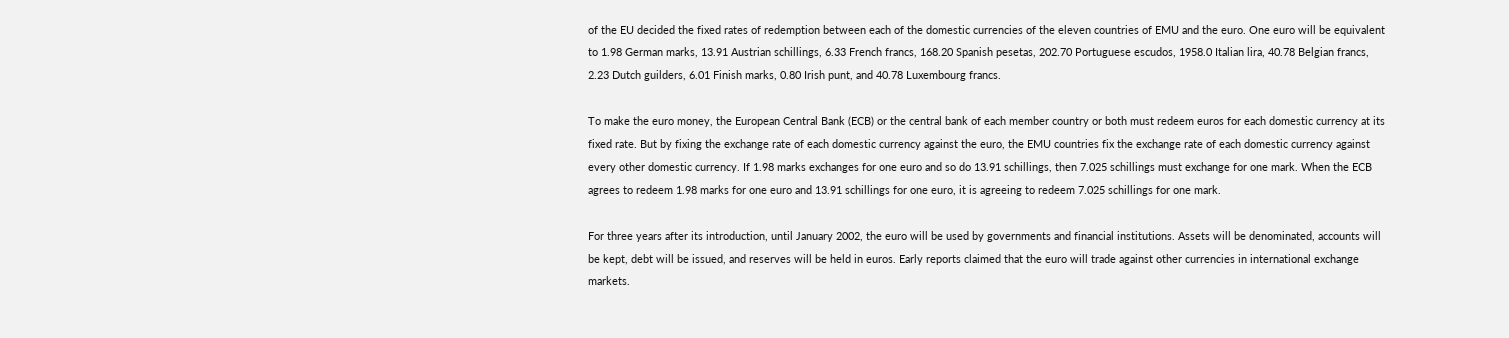of the EU decided the fixed rates of redemption between each of the domestic currencies of the eleven countries of EMU and the euro. One euro will be equivalent to 1.98 German marks, 13.91 Austrian schillings, 6.33 French francs, 168.20 Spanish pesetas, 202.70 Portuguese escudos, 1958.0 Italian lira, 40.78 Belgian francs, 2.23 Dutch guilders, 6.01 Finish marks, 0.80 Irish punt, and 40.78 Luxembourg francs.

To make the euro money, the European Central Bank (ECB) or the central bank of each member country or both must redeem euros for each domestic currency at its fixed rate. But by fixing the exchange rate of each domestic currency against the euro, the EMU countries fix the exchange rate of each domestic currency against every other domestic currency. If 1.98 marks exchanges for one euro and so do 13.91 schillings, then 7.025 schillings must exchange for one mark. When the ECB agrees to redeem 1.98 marks for one euro and 13.91 schillings for one euro, it is agreeing to redeem 7.025 schillings for one mark.

For three years after its introduction, until January 2002, the euro will be used by governments and financial institutions. Assets will be denominated, accounts will be kept, debt will be issued, and reserves will be held in euros. Early reports claimed that the euro will trade against other currencies in international exchange markets.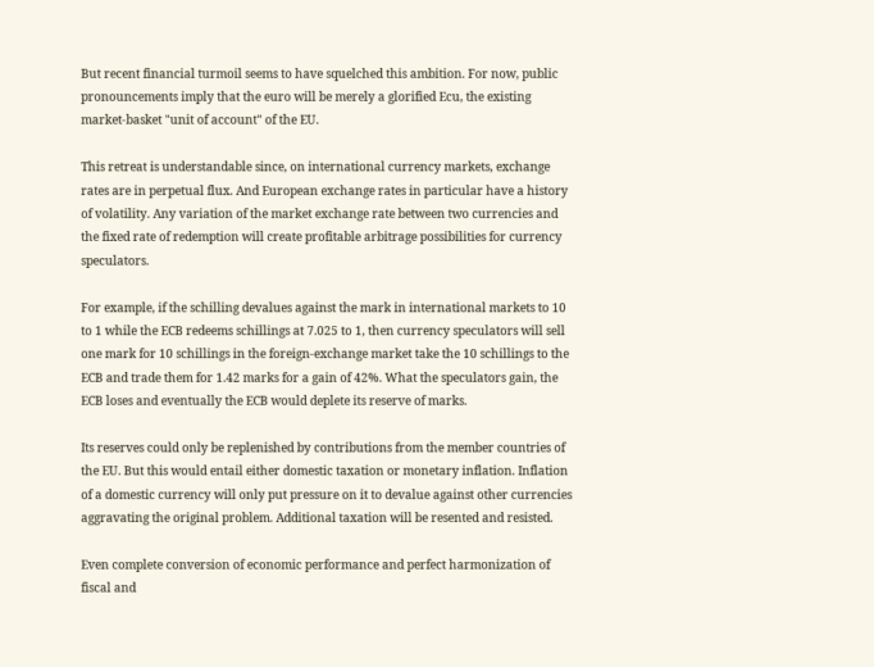But recent financial turmoil seems to have squelched this ambition. For now, public pronouncements imply that the euro will be merely a glorified Ecu, the existing market-basket "unit of account" of the EU.

This retreat is understandable since, on international currency markets, exchange rates are in perpetual flux. And European exchange rates in particular have a history of volatility. Any variation of the market exchange rate between two currencies and the fixed rate of redemption will create profitable arbitrage possibilities for currency speculators.

For example, if the schilling devalues against the mark in international markets to 10 to 1 while the ECB redeems schillings at 7.025 to 1, then currency speculators will sell one mark for 10 schillings in the foreign-exchange market take the 10 schillings to the ECB and trade them for 1.42 marks for a gain of 42%. What the speculators gain, the ECB loses and eventually the ECB would deplete its reserve of marks.

Its reserves could only be replenished by contributions from the member countries of the EU. But this would entail either domestic taxation or monetary inflation. Inflation of a domestic currency will only put pressure on it to devalue against other currencies aggravating the original problem. Additional taxation will be resented and resisted.

Even complete conversion of economic performance and perfect harmonization of fiscal and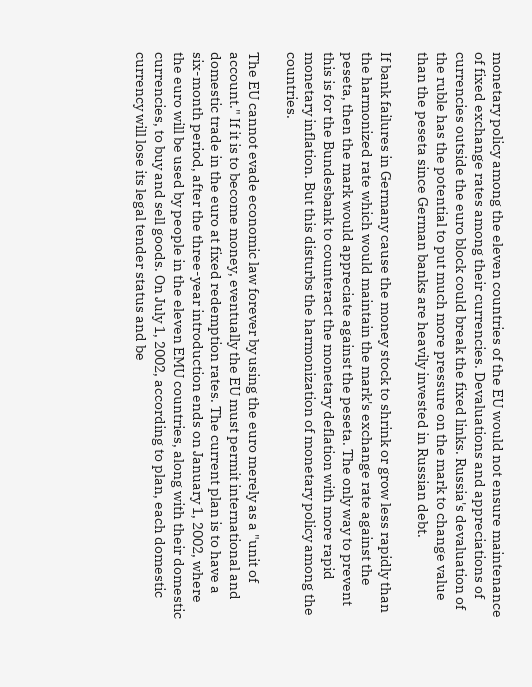monetary policy among the eleven countries of the EU would not ensure maintenance of fixed exchange rates among their currencies. Devaluations and appreciations of currencies outside the euro block could break the fixed links. Russia's devaluation of the ruble has the potential to put much more pressure on the mark to change value than the peseta since German banks are heavily invested in Russian debt.

If bank failures in Germany cause the money stock to shrink or grow less rapidly than the harmonized rate which would maintain the mark's exchange rate against the peseta, then the mark would appreciate against the peseta. The only way to prevent this is for the Bundesbank to counteract the monetary deflation with more rapid monetary inflation. But this disturbs the harmonization of monetary policy among the countries.

The EU cannot evade economic law forever by using the euro merely as a "unit of account." If it is to become money, eventually the EU must permit international and domestic trade in the euro at fixed redemption rates. The current plan is to have a six-month period, after the three-year introduction ends on January 1, 2002, where the euro will be used by people in the eleven EMU countries, along with their domestic currencies, to buy and sell goods. On July 1, 2002, according to plan, each domestic currency will lose its legal tender status and be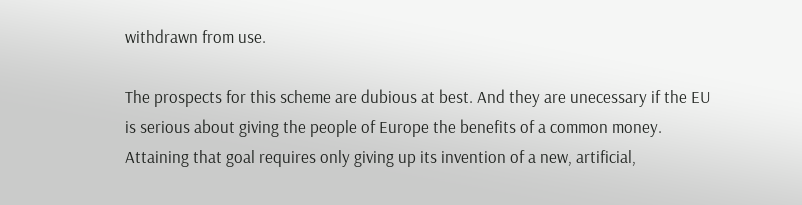withdrawn from use.

The prospects for this scheme are dubious at best. And they are unecessary if the EU is serious about giving the people of Europe the benefits of a common money. Attaining that goal requires only giving up its invention of a new, artificial,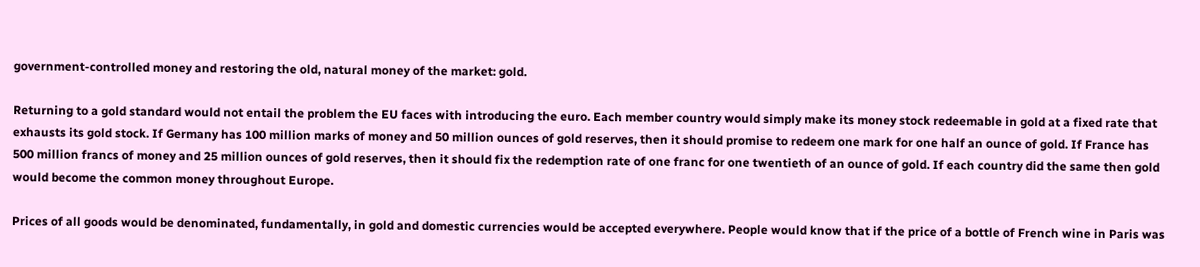government-controlled money and restoring the old, natural money of the market: gold.

Returning to a gold standard would not entail the problem the EU faces with introducing the euro. Each member country would simply make its money stock redeemable in gold at a fixed rate that exhausts its gold stock. If Germany has 100 million marks of money and 50 million ounces of gold reserves, then it should promise to redeem one mark for one half an ounce of gold. If France has 500 million francs of money and 25 million ounces of gold reserves, then it should fix the redemption rate of one franc for one twentieth of an ounce of gold. If each country did the same then gold would become the common money throughout Europe.

Prices of all goods would be denominated, fundamentally, in gold and domestic currencies would be accepted everywhere. People would know that if the price of a bottle of French wine in Paris was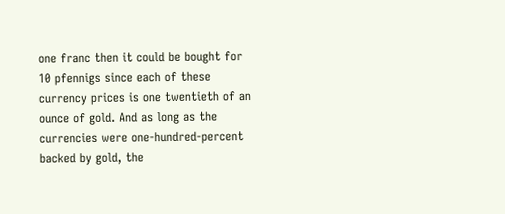one franc then it could be bought for 10 pfennigs since each of these currency prices is one twentieth of an ounce of gold. And as long as the currencies were one-hundred-percent backed by gold, the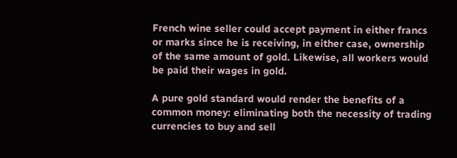French wine seller could accept payment in either francs or marks since he is receiving, in either case, ownership of the same amount of gold. Likewise, all workers would be paid their wages in gold.

A pure gold standard would render the benefits of a common money: eliminating both the necessity of trading currencies to buy and sell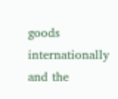goods internationally and the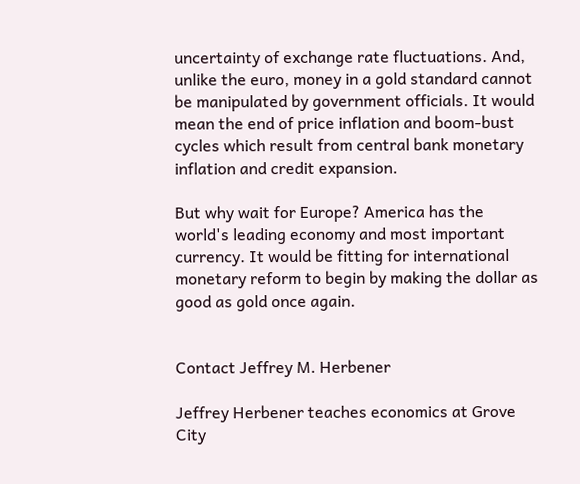uncertainty of exchange rate fluctuations. And, unlike the euro, money in a gold standard cannot be manipulated by government officials. It would mean the end of price inflation and boom-bust cycles which result from central bank monetary inflation and credit expansion.

But why wait for Europe? America has the world's leading economy and most important currency. It would be fitting for international monetary reform to begin by making the dollar as good as gold once again.


Contact Jeffrey M. Herbener

Jeffrey Herbener teaches economics at Grove City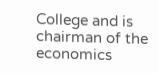College and is chairman of the economics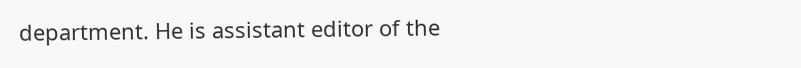department. He is assistant editor of the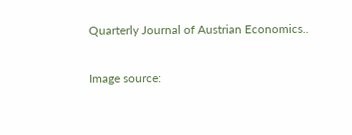Quarterly Journal of Austrian Economics..

Image source: